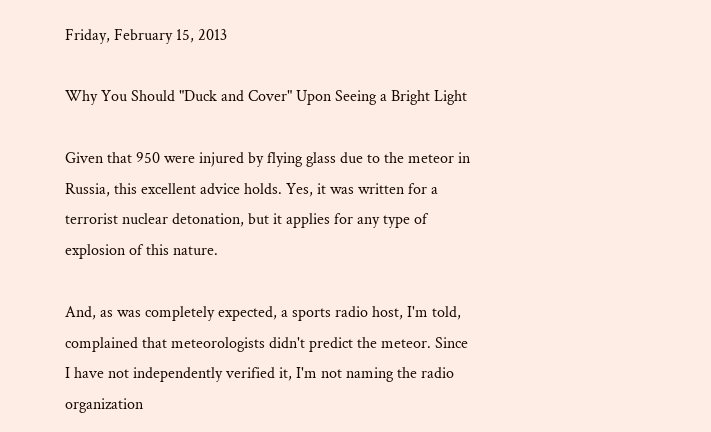Friday, February 15, 2013

Why You Should "Duck and Cover" Upon Seeing a Bright Light

Given that 950 were injured by flying glass due to the meteor in Russia, this excellent advice holds. Yes, it was written for a terrorist nuclear detonation, but it applies for any type of explosion of this nature.

And, as was completely expected, a sports radio host, I'm told, complained that meteorologists didn't predict the meteor. Since I have not independently verified it, I'm not naming the radio organization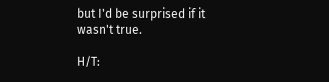but I'd be surprised if it wasn't true.

H/T: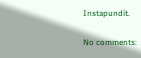Instapundit.

No comments: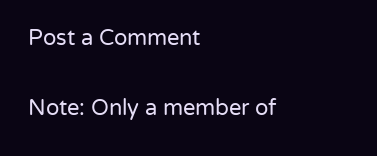Post a Comment

Note: Only a member of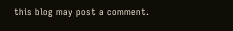this blog may post a comment.